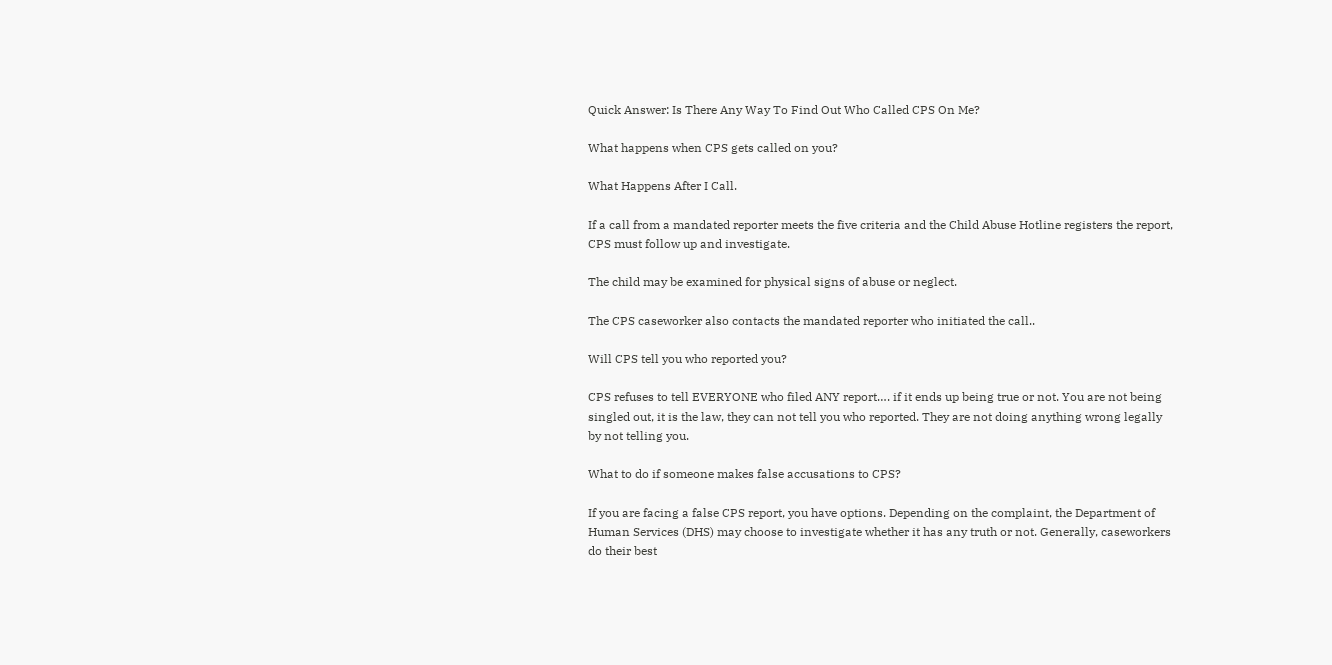Quick Answer: Is There Any Way To Find Out Who Called CPS On Me?

What happens when CPS gets called on you?

What Happens After I Call.

If a call from a mandated reporter meets the five criteria and the Child Abuse Hotline registers the report, CPS must follow up and investigate.

The child may be examined for physical signs of abuse or neglect.

The CPS caseworker also contacts the mandated reporter who initiated the call..

Will CPS tell you who reported you?

CPS refuses to tell EVERYONE who filed ANY report…. if it ends up being true or not. You are not being singled out, it is the law, they can not tell you who reported. They are not doing anything wrong legally by not telling you.

What to do if someone makes false accusations to CPS?

If you are facing a false CPS report, you have options. Depending on the complaint, the Department of Human Services (DHS) may choose to investigate whether it has any truth or not. Generally, caseworkers do their best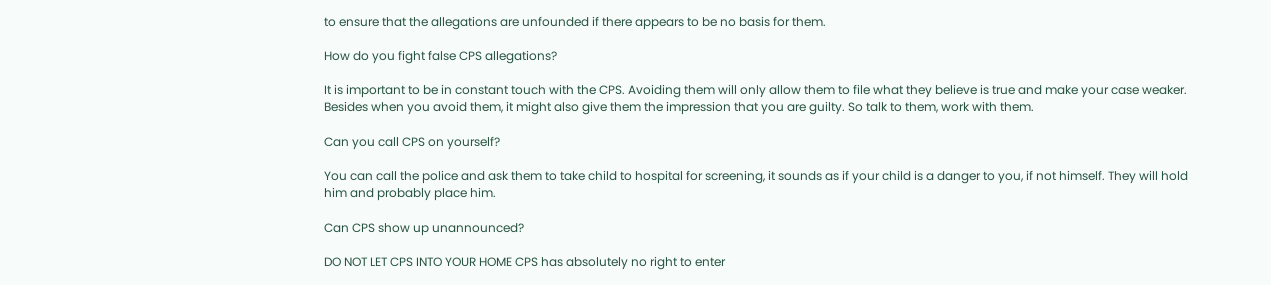to ensure that the allegations are unfounded if there appears to be no basis for them.

How do you fight false CPS allegations?

It is important to be in constant touch with the CPS. Avoiding them will only allow them to file what they believe is true and make your case weaker. Besides when you avoid them, it might also give them the impression that you are guilty. So talk to them, work with them.

Can you call CPS on yourself?

You can call the police and ask them to take child to hospital for screening, it sounds as if your child is a danger to you, if not himself. They will hold him and probably place him.

Can CPS show up unannounced?

DO NOT LET CPS INTO YOUR HOME CPS has absolutely no right to enter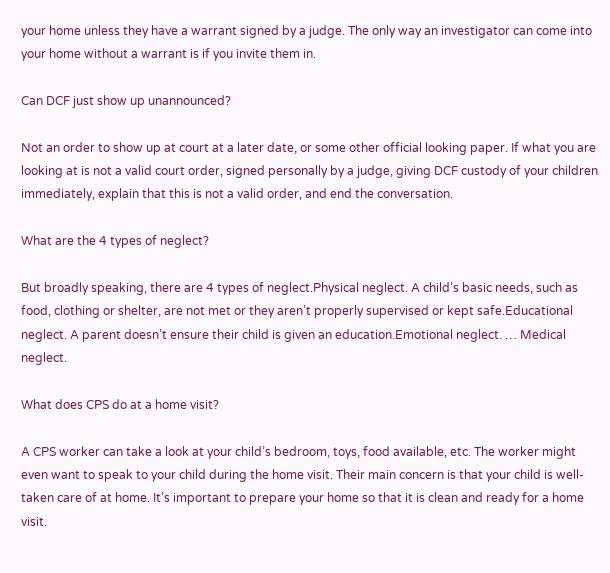your home unless they have a warrant signed by a judge. The only way an investigator can come into your home without a warrant is if you invite them in.

Can DCF just show up unannounced?

Not an order to show up at court at a later date, or some other official looking paper. If what you are looking at is not a valid court order, signed personally by a judge, giving DCF custody of your children immediately, explain that this is not a valid order, and end the conversation.

What are the 4 types of neglect?

But broadly speaking, there are 4 types of neglect.Physical neglect. A child’s basic needs, such as food, clothing or shelter, are not met or they aren’t properly supervised or kept safe.Educational neglect. A parent doesn’t ensure their child is given an education.Emotional neglect. … Medical neglect.

What does CPS do at a home visit?

A CPS worker can take a look at your child’s bedroom, toys, food available, etc. The worker might even want to speak to your child during the home visit. Their main concern is that your child is well-taken care of at home. It’s important to prepare your home so that it is clean and ready for a home visit.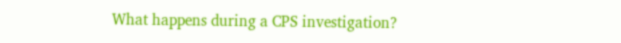What happens during a CPS investigation?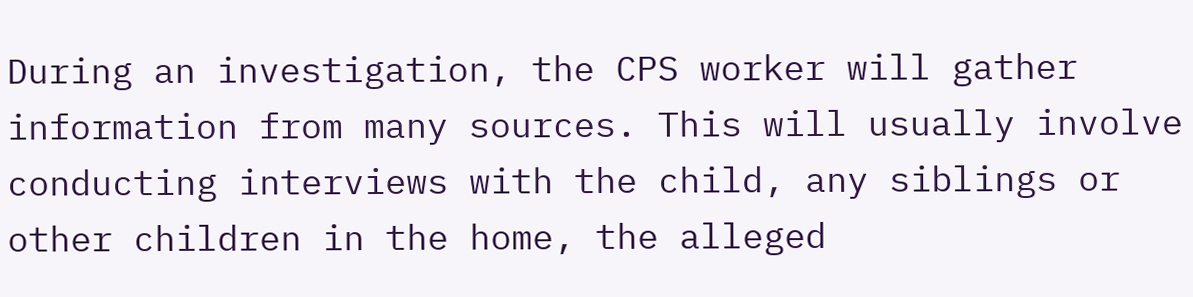During an investigation, the CPS worker will gather information from many sources. This will usually involve conducting interviews with the child, any siblings or other children in the home, the alleged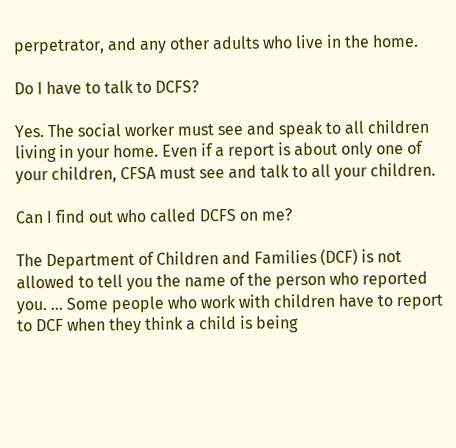perpetrator, and any other adults who live in the home.

Do I have to talk to DCFS?

Yes. The social worker must see and speak to all children living in your home. Even if a report is about only one of your children, CFSA must see and talk to all your children.

Can I find out who called DCFS on me?

The Department of Children and Families (DCF) is not allowed to tell you the name of the person who reported you. … Some people who work with children have to report to DCF when they think a child is being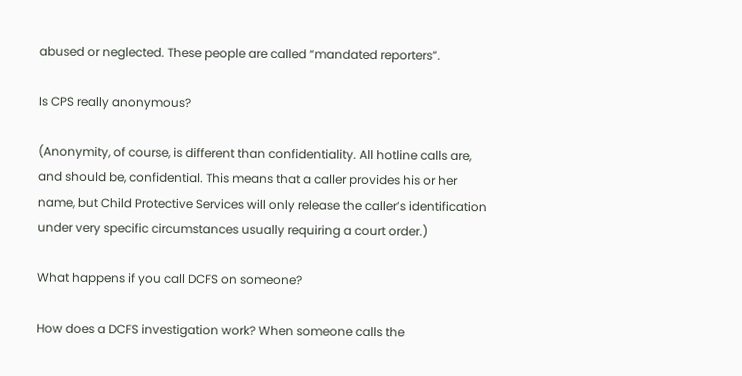abused or neglected. These people are called “mandated reporters”.

Is CPS really anonymous?

(Anonymity, of course, is different than confidentiality. All hotline calls are, and should be, confidential. This means that a caller provides his or her name, but Child Protective Services will only release the caller’s identification under very specific circumstances usually requiring a court order.)

What happens if you call DCFS on someone?

How does a DCFS investigation work? When someone calls the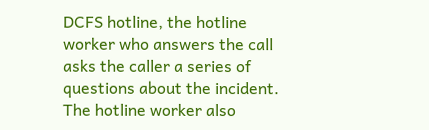DCFS hotline, the hotline worker who answers the call asks the caller a series of questions about the incident. The hotline worker also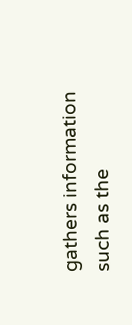gathers information such as the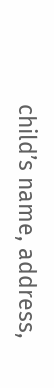child’s name, address,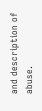and description of abuse.